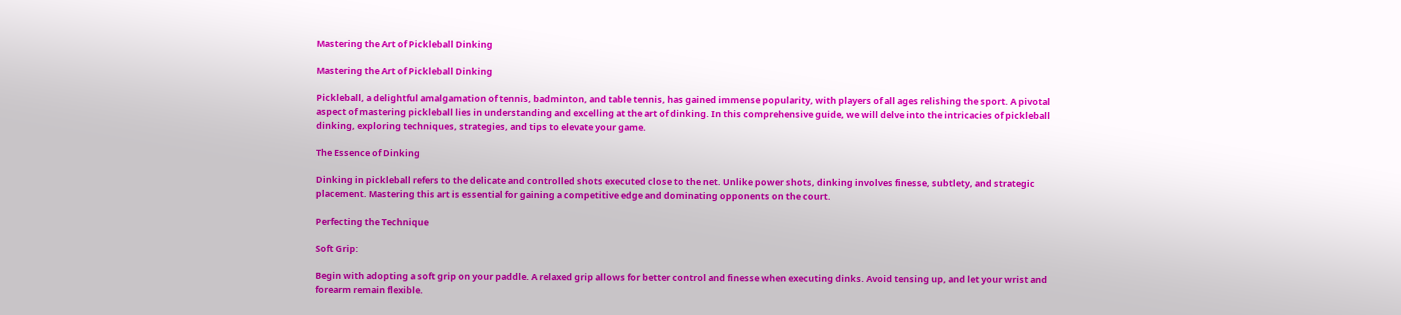Mastering the Art of Pickleball Dinking

Mastering the Art of Pickleball Dinking

Pickleball, a delightful amalgamation of tennis, badminton, and table tennis, has gained immense popularity, with players of all ages relishing the sport. A pivotal aspect of mastering pickleball lies in understanding and excelling at the art of dinking. In this comprehensive guide, we will delve into the intricacies of pickleball dinking, exploring techniques, strategies, and tips to elevate your game.

The Essence of Dinking

Dinking in pickleball refers to the delicate and controlled shots executed close to the net. Unlike power shots, dinking involves finesse, subtlety, and strategic placement. Mastering this art is essential for gaining a competitive edge and dominating opponents on the court.

Perfecting the Technique

Soft Grip:

Begin with adopting a soft grip on your paddle. A relaxed grip allows for better control and finesse when executing dinks. Avoid tensing up, and let your wrist and forearm remain flexible.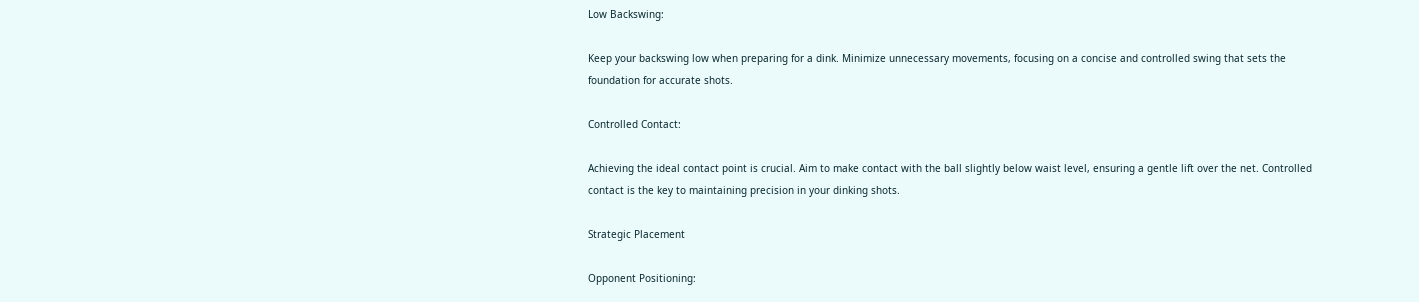Low Backswing:

Keep your backswing low when preparing for a dink. Minimize unnecessary movements, focusing on a concise and controlled swing that sets the foundation for accurate shots.

Controlled Contact:

Achieving the ideal contact point is crucial. Aim to make contact with the ball slightly below waist level, ensuring a gentle lift over the net. Controlled contact is the key to maintaining precision in your dinking shots.

Strategic Placement

Opponent Positioning: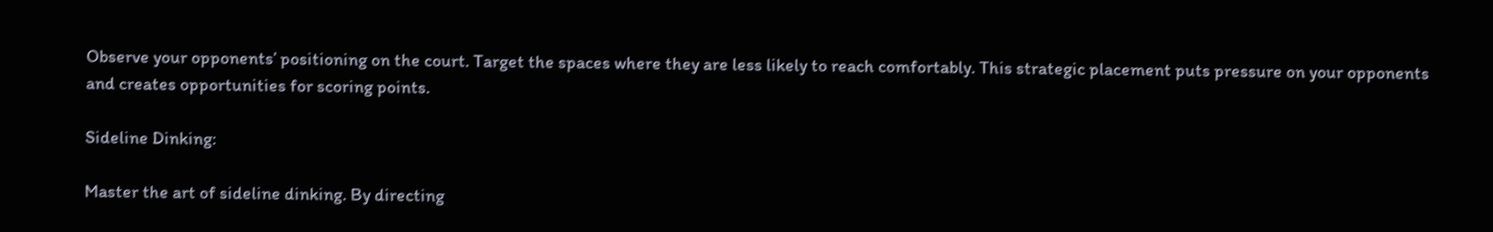Observe your opponents’ positioning on the court. Target the spaces where they are less likely to reach comfortably. This strategic placement puts pressure on your opponents and creates opportunities for scoring points.

Sideline Dinking:

Master the art of sideline dinking. By directing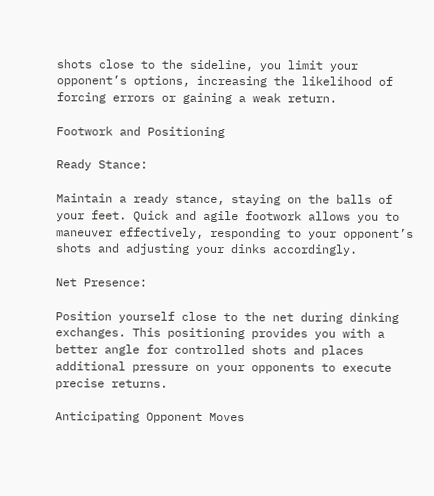shots close to the sideline, you limit your opponent’s options, increasing the likelihood of forcing errors or gaining a weak return.

Footwork and Positioning

Ready Stance:

Maintain a ready stance, staying on the balls of your feet. Quick and agile footwork allows you to maneuver effectively, responding to your opponent’s shots and adjusting your dinks accordingly.

Net Presence:

Position yourself close to the net during dinking exchanges. This positioning provides you with a better angle for controlled shots and places additional pressure on your opponents to execute precise returns.

Anticipating Opponent Moves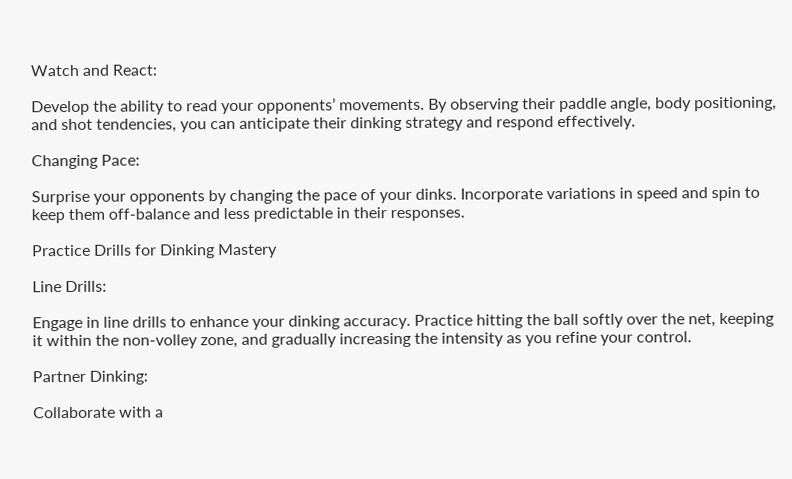Watch and React:

Develop the ability to read your opponents’ movements. By observing their paddle angle, body positioning, and shot tendencies, you can anticipate their dinking strategy and respond effectively.

Changing Pace:

Surprise your opponents by changing the pace of your dinks. Incorporate variations in speed and spin to keep them off-balance and less predictable in their responses.

Practice Drills for Dinking Mastery

Line Drills:

Engage in line drills to enhance your dinking accuracy. Practice hitting the ball softly over the net, keeping it within the non-volley zone, and gradually increasing the intensity as you refine your control.

Partner Dinking:

Collaborate with a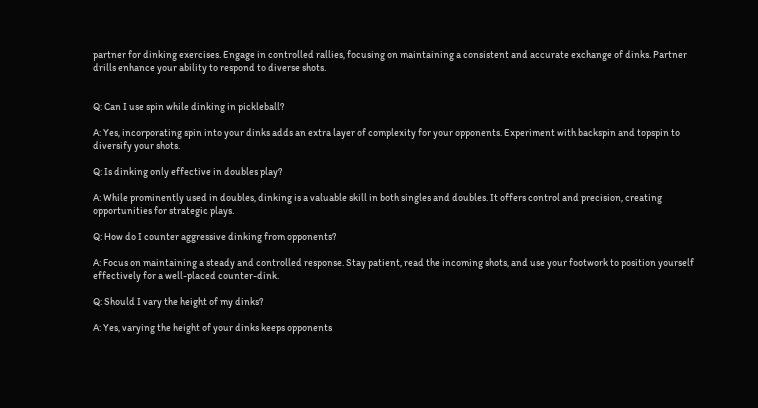partner for dinking exercises. Engage in controlled rallies, focusing on maintaining a consistent and accurate exchange of dinks. Partner drills enhance your ability to respond to diverse shots.


Q: Can I use spin while dinking in pickleball?

A: Yes, incorporating spin into your dinks adds an extra layer of complexity for your opponents. Experiment with backspin and topspin to diversify your shots.

Q: Is dinking only effective in doubles play?

A: While prominently used in doubles, dinking is a valuable skill in both singles and doubles. It offers control and precision, creating opportunities for strategic plays.

Q: How do I counter aggressive dinking from opponents?

A: Focus on maintaining a steady and controlled response. Stay patient, read the incoming shots, and use your footwork to position yourself effectively for a well-placed counter-dink.

Q: Should I vary the height of my dinks?

A: Yes, varying the height of your dinks keeps opponents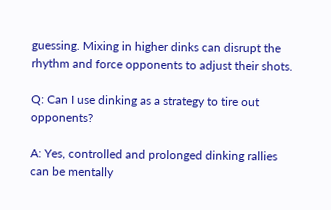guessing. Mixing in higher dinks can disrupt the rhythm and force opponents to adjust their shots.

Q: Can I use dinking as a strategy to tire out opponents?

A: Yes, controlled and prolonged dinking rallies can be mentally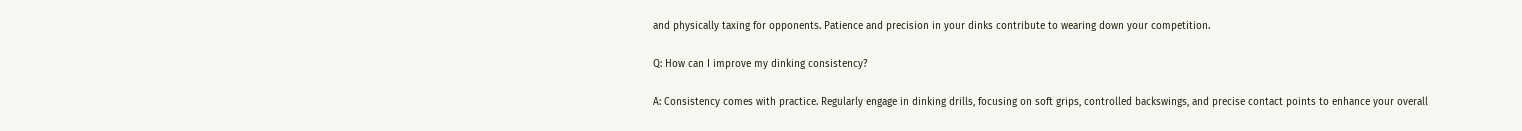and physically taxing for opponents. Patience and precision in your dinks contribute to wearing down your competition.

Q: How can I improve my dinking consistency?

A: Consistency comes with practice. Regularly engage in dinking drills, focusing on soft grips, controlled backswings, and precise contact points to enhance your overall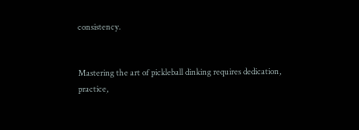consistency.


Mastering the art of pickleball dinking requires dedication, practice,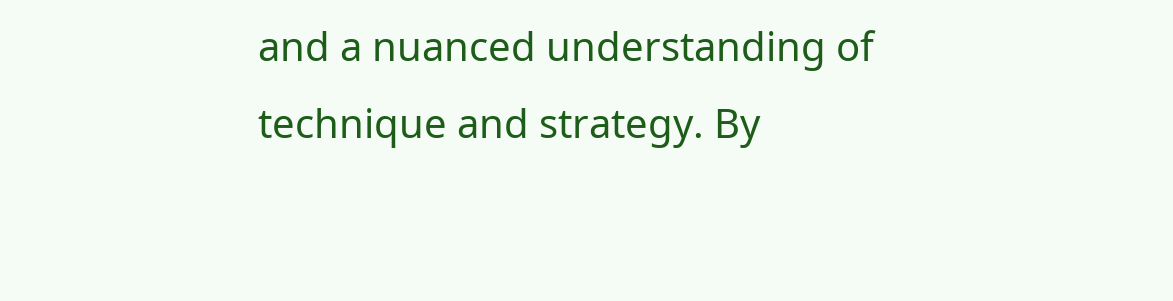and a nuanced understanding of technique and strategy. By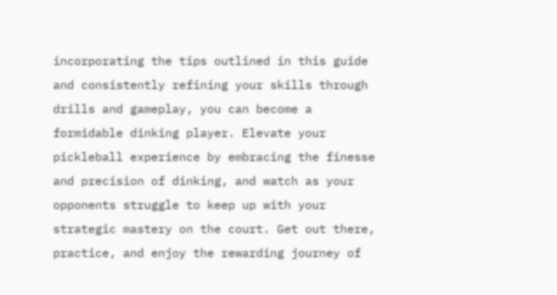incorporating the tips outlined in this guide and consistently refining your skills through drills and gameplay, you can become a formidable dinking player. Elevate your pickleball experience by embracing the finesse and precision of dinking, and watch as your opponents struggle to keep up with your strategic mastery on the court. Get out there, practice, and enjoy the rewarding journey of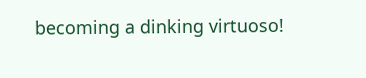becoming a dinking virtuoso!